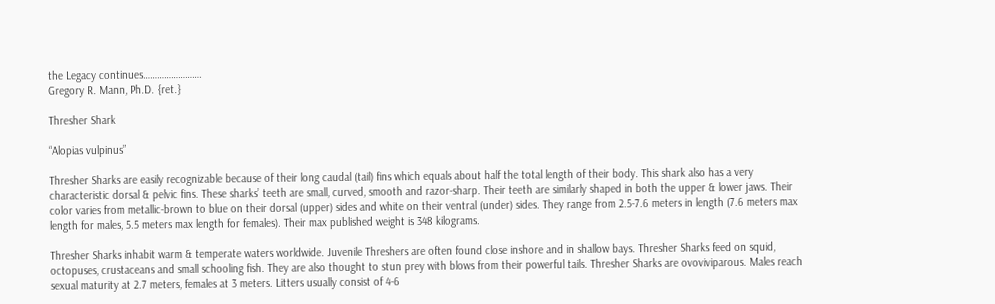the Legacy continues…………………….
Gregory R. Mann, Ph.D. {ret.}

Thresher Shark

“Alopias vulpinus”

Thresher Sharks are easily recognizable because of their long caudal (tail) fins which equals about half the total length of their body. This shark also has a very characteristic dorsal & pelvic fins. These sharks’ teeth are small, curved, smooth and razor-sharp. Their teeth are similarly shaped in both the upper & lower jaws. Their color varies from metallic-brown to blue on their dorsal (upper) sides and white on their ventral (under) sides. They range from 2.5-7.6 meters in length (7.6 meters max length for males, 5.5 meters max length for females). Their max published weight is 348 kilograms.

Thresher Sharks inhabit warm & temperate waters worldwide. Juvenile Threshers are often found close inshore and in shallow bays. Thresher Sharks feed on squid, octopuses, crustaceans and small schooling fish. They are also thought to stun prey with blows from their powerful tails. Thresher Sharks are ovoviviparous. Males reach sexual maturity at 2.7 meters, females at 3 meters. Litters usually consist of 4-6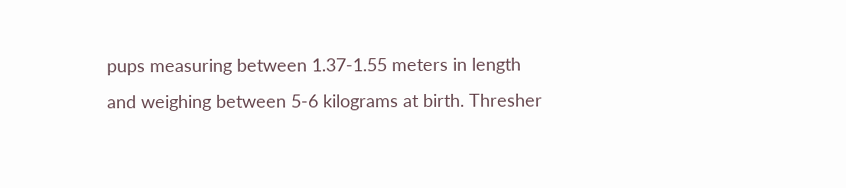pups measuring between 1.37-1.55 meters in length and weighing between 5-6 kilograms at birth. Thresher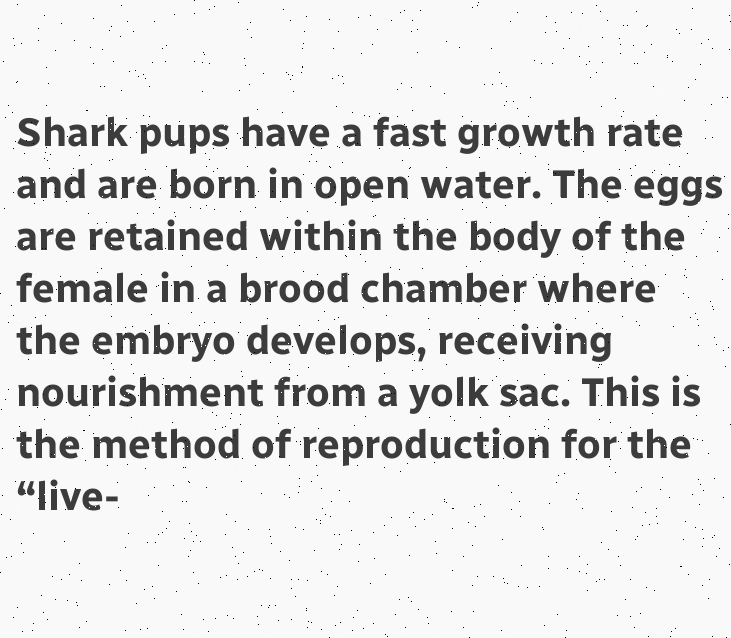Shark pups have a fast growth rate and are born in open water. The eggs are retained within the body of the female in a brood chamber where the embryo develops, receiving nourishment from a yolk sac. This is the method of reproduction for the “live-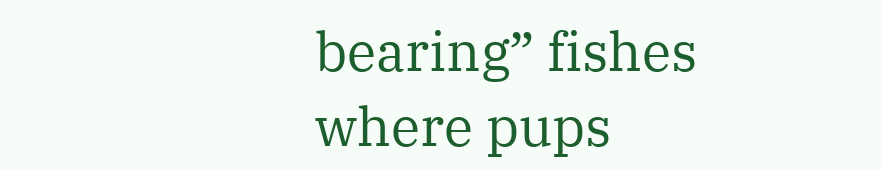bearing” fishes where pups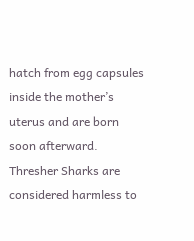hatch from egg capsules inside the mother’s uterus and are born soon afterward. Thresher Sharks are considered harmless to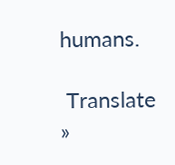humans.

 Translate »